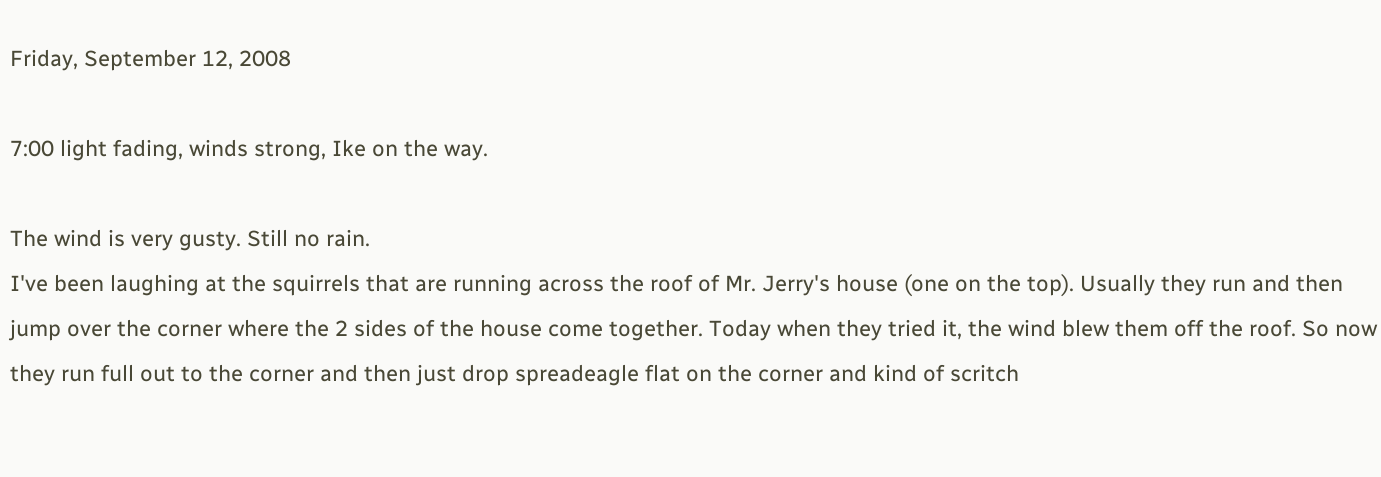Friday, September 12, 2008

7:00 light fading, winds strong, Ike on the way.

The wind is very gusty. Still no rain.
I've been laughing at the squirrels that are running across the roof of Mr. Jerry's house (one on the top). Usually they run and then jump over the corner where the 2 sides of the house come together. Today when they tried it, the wind blew them off the roof. So now they run full out to the corner and then just drop spreadeagle flat on the corner and kind of scritch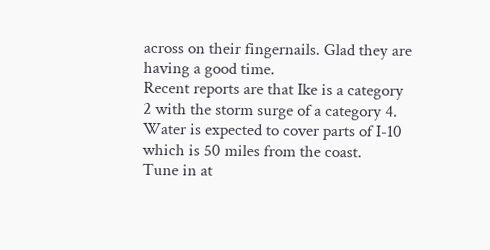across on their fingernails. Glad they are having a good time.
Recent reports are that Ike is a category 2 with the storm surge of a category 4. Water is expected to cover parts of I-10 which is 50 miles from the coast.
Tune in at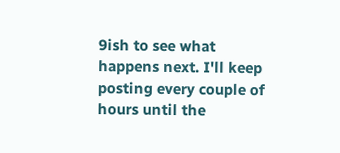9ish to see what happens next. I'll keep posting every couple of hours until the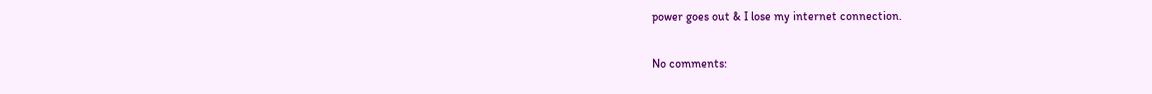power goes out & I lose my internet connection.

No comments: